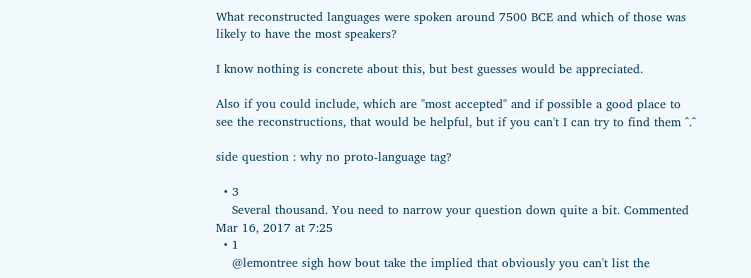What reconstructed languages were spoken around 7500 BCE and which of those was likely to have the most speakers?

I know nothing is concrete about this, but best guesses would be appreciated.

Also if you could include, which are "most accepted" and if possible a good place to see the reconstructions, that would be helpful, but if you can't I can try to find them ^.^

side question : why no proto-language tag?

  • 3
    Several thousand. You need to narrow your question down quite a bit. Commented Mar 16, 2017 at 7:25
  • 1
    @lemontree sigh how bout take the implied that obviously you can't list the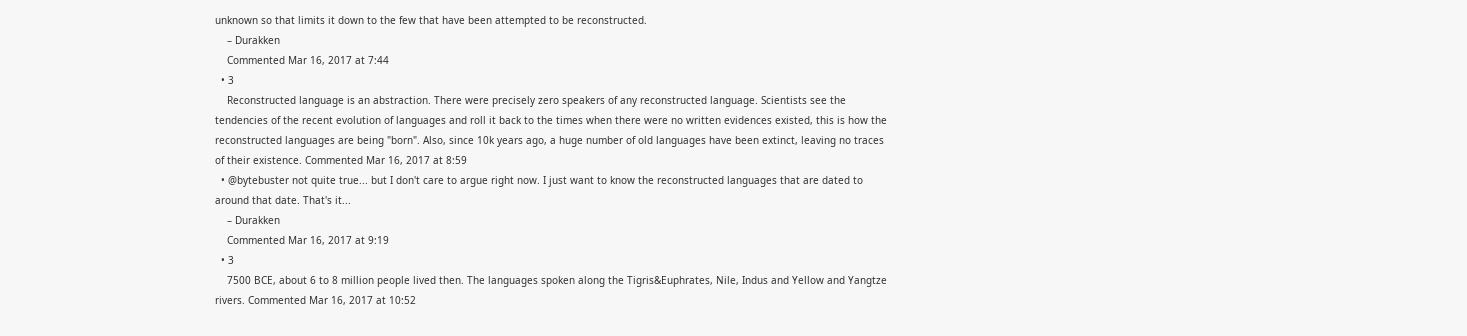unknown so that limits it down to the few that have been attempted to be reconstructed.
    – Durakken
    Commented Mar 16, 2017 at 7:44
  • 3
    Reconstructed language is an abstraction. There were precisely zero speakers of any reconstructed language. Scientists see the tendencies of the recent evolution of languages and roll it back to the times when there were no written evidences existed, this is how the reconstructed languages are being "born". Also, since 10k years ago, a huge number of old languages have been extinct, leaving no traces of their existence. Commented Mar 16, 2017 at 8:59
  • @bytebuster not quite true... but I don't care to argue right now. I just want to know the reconstructed languages that are dated to around that date. That's it...
    – Durakken
    Commented Mar 16, 2017 at 9:19
  • 3
    7500 BCE, about 6 to 8 million people lived then. The languages spoken along the Tigris&Euphrates, Nile, Indus and Yellow and Yangtze rivers. Commented Mar 16, 2017 at 10:52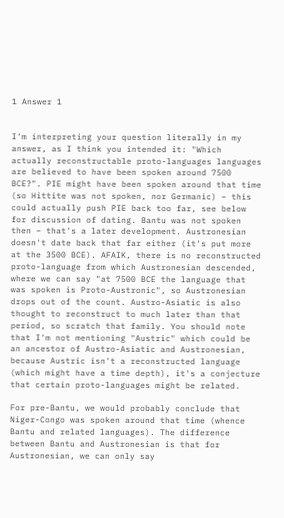1 Answer 1


I'm interpreting your question literally in my answer, as I think you intended it: "Which actually reconstructable proto-languages languages are believed to have been spoken around 7500 BCE?". PIE might have been spoken around that time (so Hittite was not spoken, nor Germanic) – this could actually push PIE back too far, see below for discussion of dating. Bantu was not spoken then – that's a later development. Austronesian doesn't date back that far either (it's put more at the 3500 BCE). AFAIK, there is no reconstructed proto-language from which Austronesian descended, where we can say "at 7500 BCE the language that was spoken is Proto-Austronic", so Austronesian drops out of the count. Austro-Asiatic is also thought to reconstruct to much later than that period, so scratch that family. You should note that I'm not mentioning "Austric" which could be an ancestor of Austro-Asiatic and Austronesian, because Austric isn't a reconstructed language (which might have a time depth), it's a conjecture that certain proto-languages might be related.

For pre-Bantu, we would probably conclude that Niger-Congo was spoken around that time (whence Bantu and related languages). The difference between Bantu and Austronesian is that for Austronesian, we can only say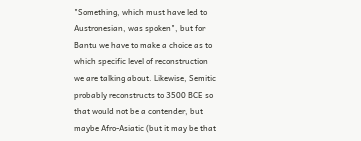"Something, which must have led to Austronesian, was spoken", but for Bantu we have to make a choice as to which specific level of reconstruction we are talking about. Likewise, Semitic probably reconstructs to 3500 BCE so that would not be a contender, but maybe Afro-Asiatic (but it may be that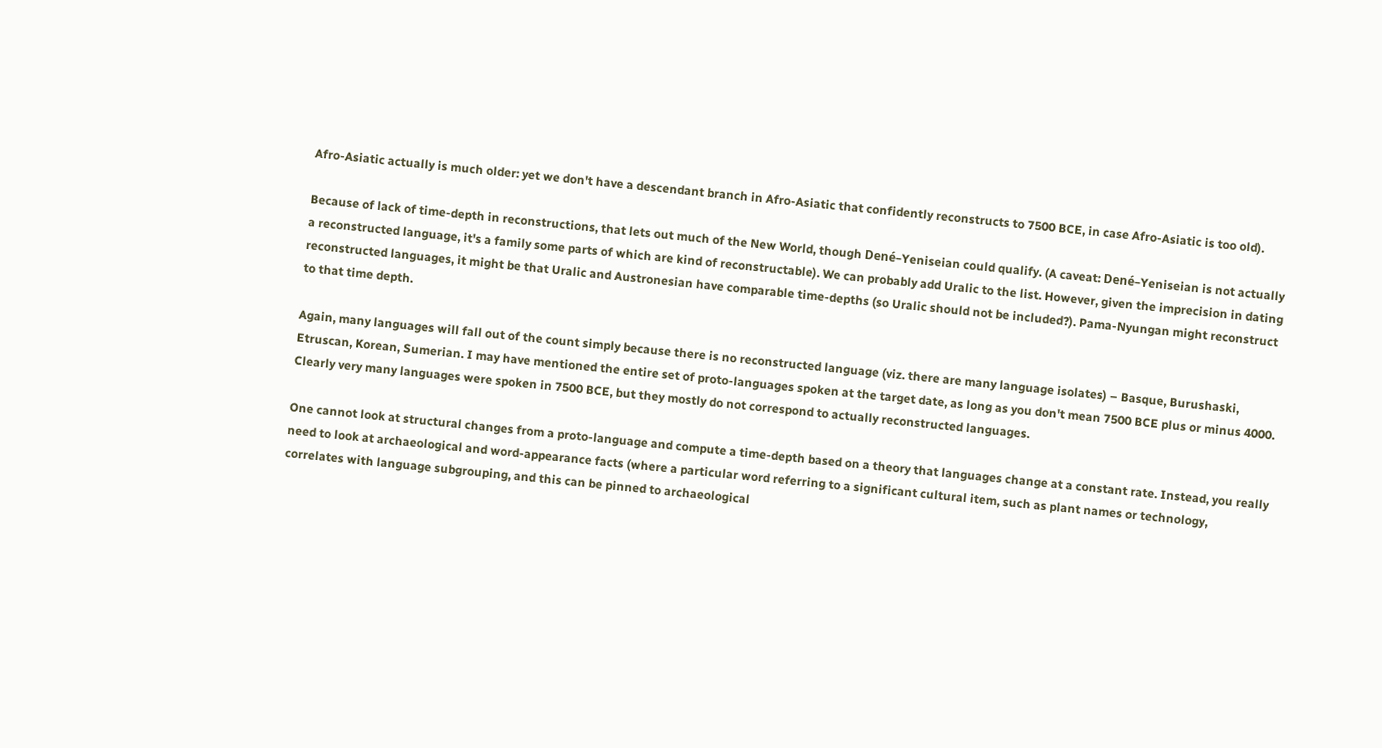Afro-Asiatic actually is much older: yet we don't have a descendant branch in Afro-Asiatic that confidently reconstructs to 7500 BCE, in case Afro-Asiatic is too old).

Because of lack of time-depth in reconstructions, that lets out much of the New World, though Dené–Yeniseian could qualify. (A caveat: Dené–Yeniseian is not actually a reconstructed language, it's a family some parts of which are kind of reconstructable). We can probably add Uralic to the list. However, given the imprecision in dating reconstructed languages, it might be that Uralic and Austronesian have comparable time-depths (so Uralic should not be included?). Pama-Nyungan might reconstruct to that time depth.

Again, many languages will fall out of the count simply because there is no reconstructed language (viz. there are many language isolates) – Basque, Burushaski, Etruscan, Korean, Sumerian. I may have mentioned the entire set of proto-languages spoken at the target date, as long as you don't mean 7500 BCE plus or minus 4000. Clearly very many languages were spoken in 7500 BCE, but they mostly do not correspond to actually reconstructed languages.

One cannot look at structural changes from a proto-language and compute a time-depth based on a theory that languages change at a constant rate. Instead, you really need to look at archaeological and word-appearance facts (where a particular word referring to a significant cultural item, such as plant names or technology, correlates with language subgrouping, and this can be pinned to archaeological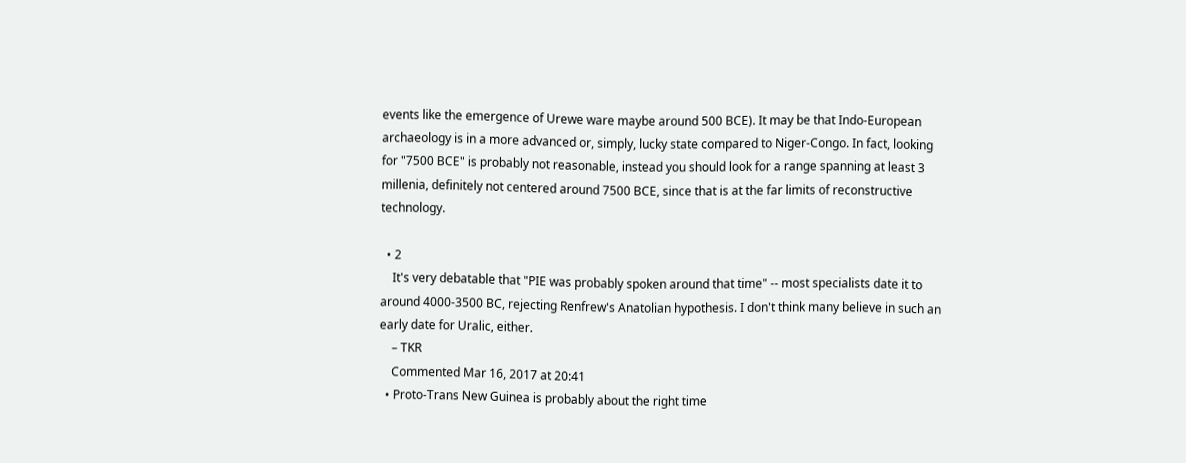events like the emergence of Urewe ware maybe around 500 BCE). It may be that Indo-European archaeology is in a more advanced or, simply, lucky state compared to Niger-Congo. In fact, looking for "7500 BCE" is probably not reasonable, instead you should look for a range spanning at least 3 millenia, definitely not centered around 7500 BCE, since that is at the far limits of reconstructive technology.

  • 2
    It's very debatable that "PIE was probably spoken around that time" -- most specialists date it to around 4000-3500 BC, rejecting Renfrew's Anatolian hypothesis. I don't think many believe in such an early date for Uralic, either.
    – TKR
    Commented Mar 16, 2017 at 20:41
  • Proto-Trans New Guinea is probably about the right time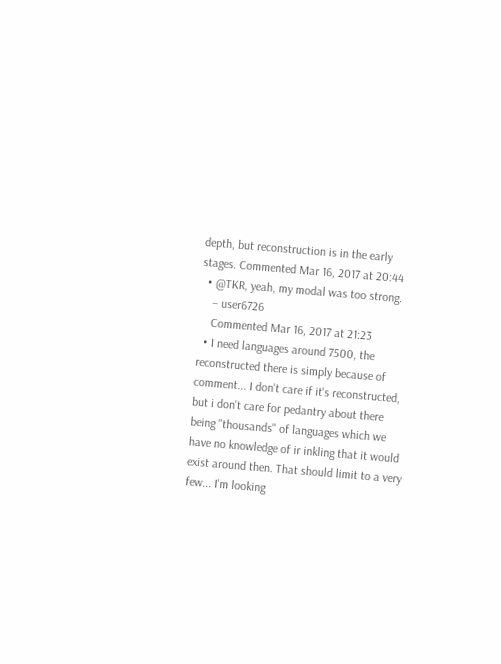depth, but reconstruction is in the early stages. Commented Mar 16, 2017 at 20:44
  • @TKR, yeah, my modal was too strong.
    – user6726
    Commented Mar 16, 2017 at 21:23
  • I need languages around 7500, the reconstructed there is simply because of comment... I don't care if it's reconstructed, but i don't care for pedantry about there being "thousands" of languages which we have no knowledge of ir inkling that it would exist around then. That should limit to a very few... I'm looking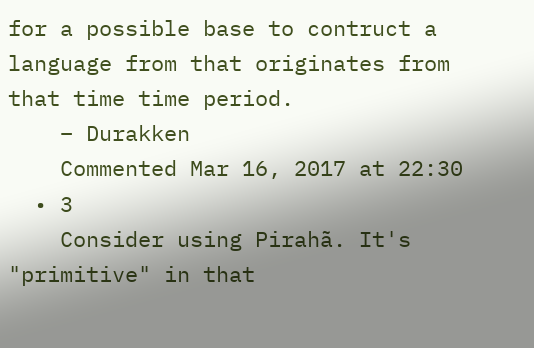for a possible base to contruct a language from that originates from that time time period.
    – Durakken
    Commented Mar 16, 2017 at 22:30
  • 3
    Consider using Pirahã. It's "primitive" in that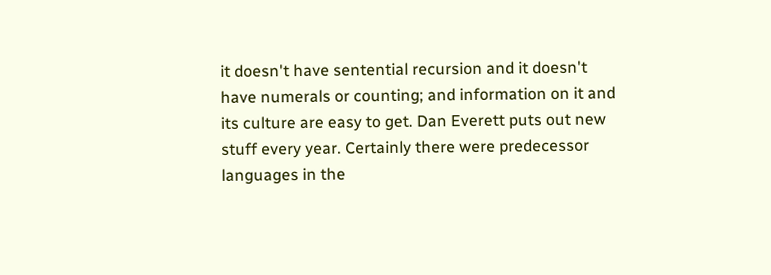it doesn't have sentential recursion and it doesn't have numerals or counting; and information on it and its culture are easy to get. Dan Everett puts out new stuff every year. Certainly there were predecessor languages in the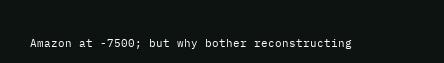Amazon at -7500; but why bother reconstructing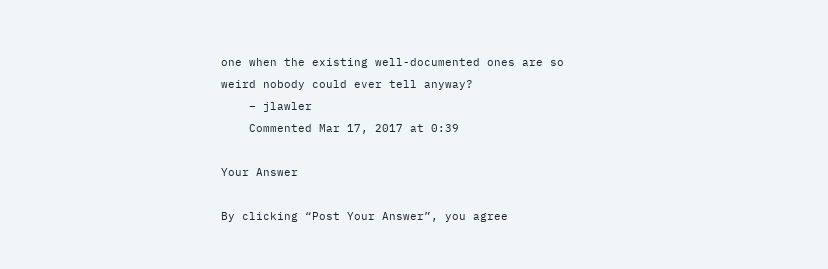one when the existing well-documented ones are so weird nobody could ever tell anyway?
    – jlawler
    Commented Mar 17, 2017 at 0:39

Your Answer

By clicking “Post Your Answer”, you agree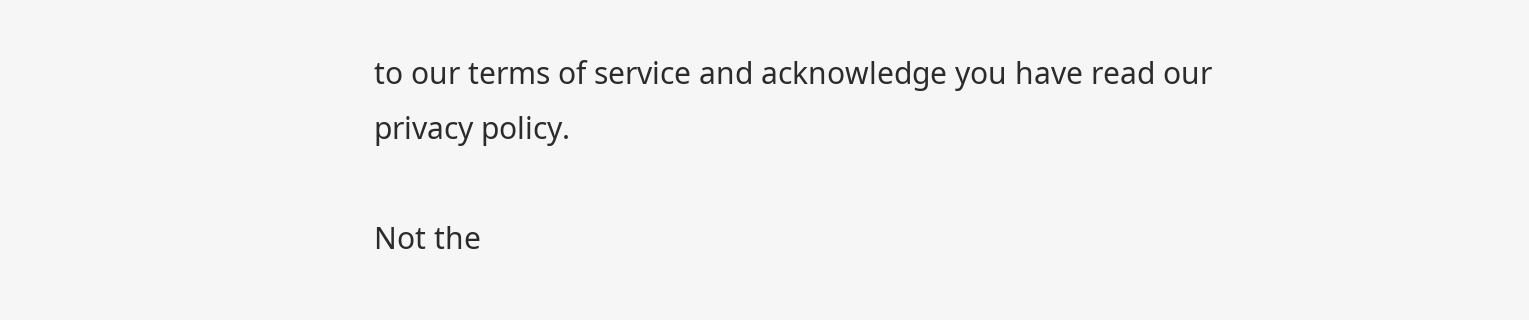to our terms of service and acknowledge you have read our privacy policy.

Not the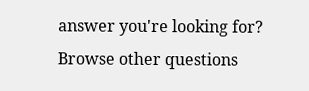answer you're looking for? Browse other questions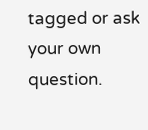tagged or ask your own question.